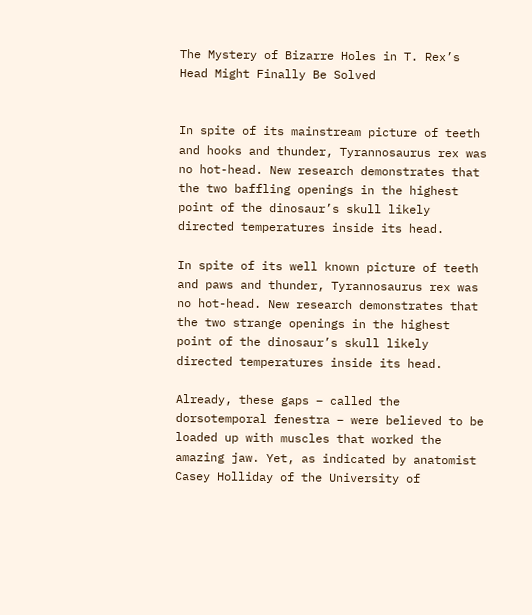The Mystery of Bizarre Holes in T. Rex’s Head Might Finally Be Solved


In spite of its mainstream picture of teeth and hooks and thunder, Tyrannosaurus rex was no hot-head. New research demonstrates that the two baffling openings in the highest point of the dinosaur’s skull likely directed temperatures inside its head.

In spite of its well known picture of teeth and paws and thunder, Tyrannosaurus rex was no hot-head. New research demonstrates that the two strange openings in the highest point of the dinosaur’s skull likely directed temperatures inside its head.

Already, these gaps – called the dorsotemporal fenestra – were believed to be loaded up with muscles that worked the amazing jaw. Yet, as indicated by anatomist Casey Holliday of the University of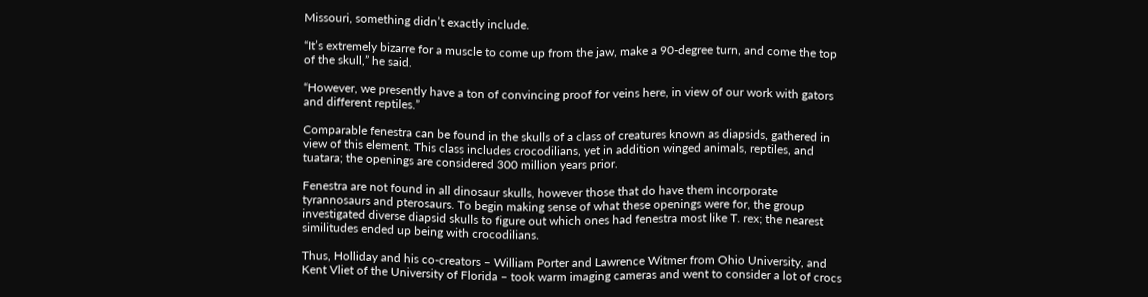Missouri, something didn’t exactly include.

“It’s extremely bizarre for a muscle to come up from the jaw, make a 90-degree turn, and come the top of the skull,” he said.

“However, we presently have a ton of convincing proof for veins here, in view of our work with gators and different reptiles.”

Comparable fenestra can be found in the skulls of a class of creatures known as diapsids, gathered in view of this element. This class includes crocodilians, yet in addition winged animals, reptiles, and tuatara; the openings are considered 300 million years prior.

Fenestra are not found in all dinosaur skulls, however those that do have them incorporate tyrannosaurs and pterosaurs. To begin making sense of what these openings were for, the group investigated diverse diapsid skulls to figure out which ones had fenestra most like T. rex; the nearest similitudes ended up being with crocodilians.

Thus, Holliday and his co-creators – William Porter and Lawrence Witmer from Ohio University, and Kent Vliet of the University of Florida – took warm imaging cameras and went to consider a lot of crocs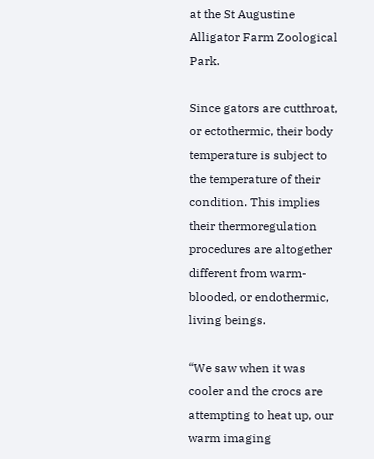at the St Augustine Alligator Farm Zoological Park.

Since gators are cutthroat, or ectothermic, their body temperature is subject to the temperature of their condition. This implies their thermoregulation procedures are altogether different from warm-blooded, or endothermic, living beings.

“We saw when it was cooler and the crocs are attempting to heat up, our warm imaging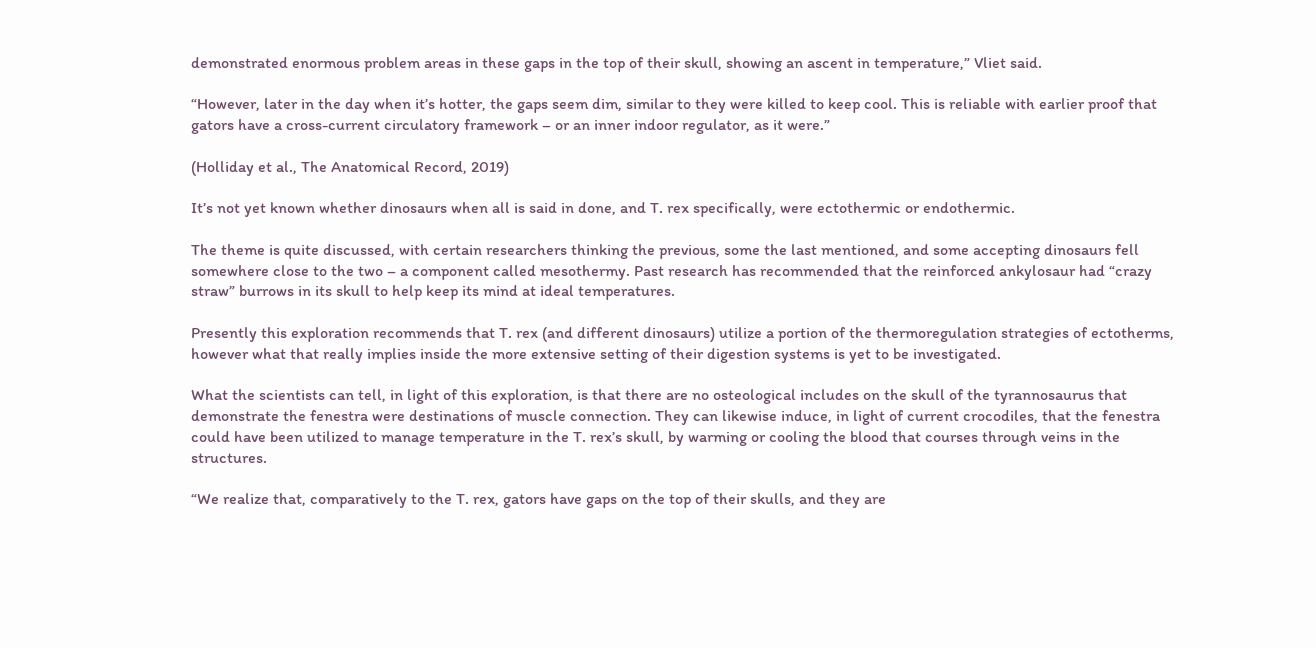demonstrated enormous problem areas in these gaps in the top of their skull, showing an ascent in temperature,” Vliet said.

“However, later in the day when it’s hotter, the gaps seem dim, similar to they were killed to keep cool. This is reliable with earlier proof that gators have a cross-current circulatory framework – or an inner indoor regulator, as it were.”

(Holliday et al., The Anatomical Record, 2019)

It’s not yet known whether dinosaurs when all is said in done, and T. rex specifically, were ectothermic or endothermic.

The theme is quite discussed, with certain researchers thinking the previous, some the last mentioned, and some accepting dinosaurs fell somewhere close to the two – a component called mesothermy. Past research has recommended that the reinforced ankylosaur had “crazy straw” burrows in its skull to help keep its mind at ideal temperatures.

Presently this exploration recommends that T. rex (and different dinosaurs) utilize a portion of the thermoregulation strategies of ectotherms, however what that really implies inside the more extensive setting of their digestion systems is yet to be investigated.

What the scientists can tell, in light of this exploration, is that there are no osteological includes on the skull of the tyrannosaurus that demonstrate the fenestra were destinations of muscle connection. They can likewise induce, in light of current crocodiles, that the fenestra could have been utilized to manage temperature in the T. rex’s skull, by warming or cooling the blood that courses through veins in the structures.

“We realize that, comparatively to the T. rex, gators have gaps on the top of their skulls, and they are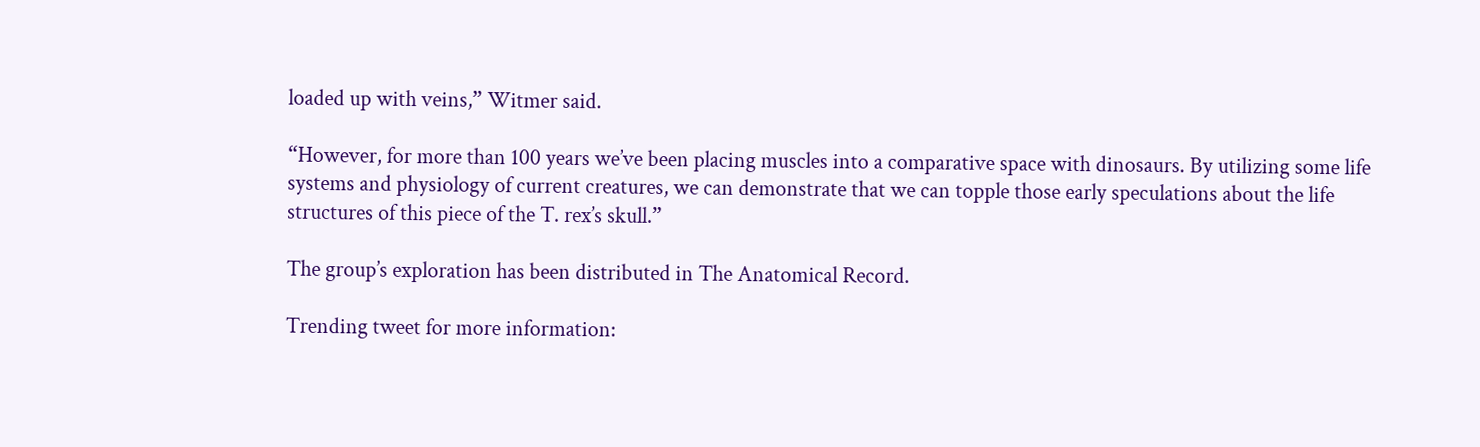loaded up with veins,” Witmer said.

“However, for more than 100 years we’ve been placing muscles into a comparative space with dinosaurs. By utilizing some life systems and physiology of current creatures, we can demonstrate that we can topple those early speculations about the life structures of this piece of the T. rex’s skull.”

The group’s exploration has been distributed in The Anatomical Record.

Trending tweet for more information: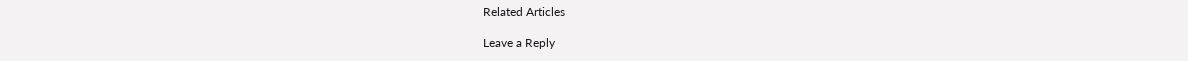Related Articles

Leave a Reply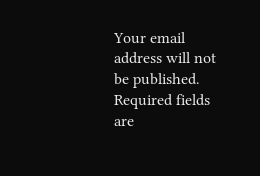Your email address will not be published. Required fields are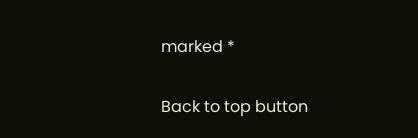marked *

Back to top button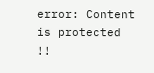error: Content is protected !!